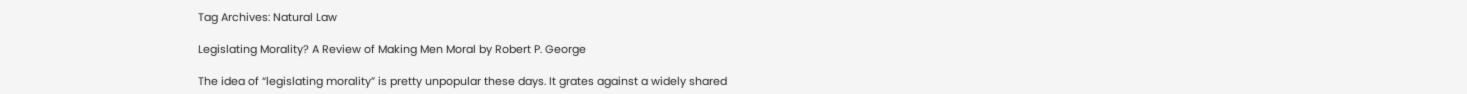Tag Archives: Natural Law

Legislating Morality? A Review of Making Men Moral by Robert P. George

The idea of “legislating morality” is pretty unpopular these days. It grates against a widely shared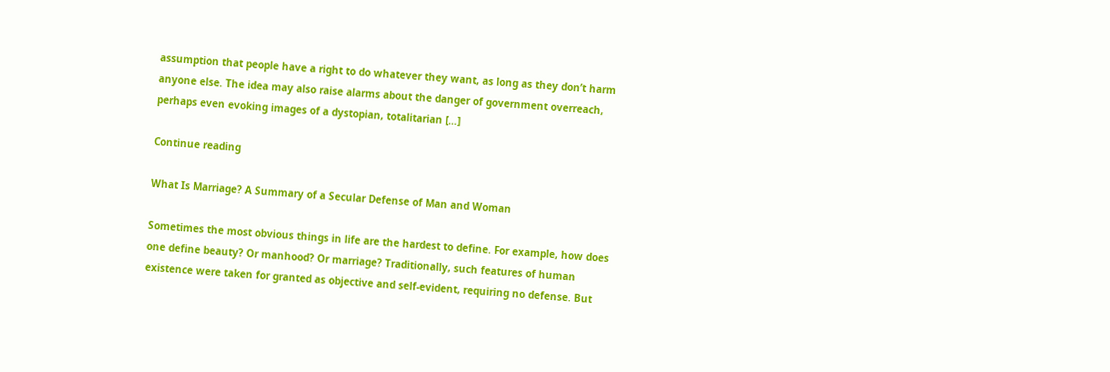assumption that people have a right to do whatever they want, as long as they don’t harm anyone else. The idea may also raise alarms about the danger of government overreach, perhaps even evoking images of a dystopian, totalitarian […]

Continue reading

What Is Marriage? A Summary of a Secular Defense of Man and Woman

Sometimes the most obvious things in life are the hardest to define. For example, how does one define beauty? Or manhood? Or marriage? Traditionally, such features of human existence were taken for granted as objective and self-evident, requiring no defense. But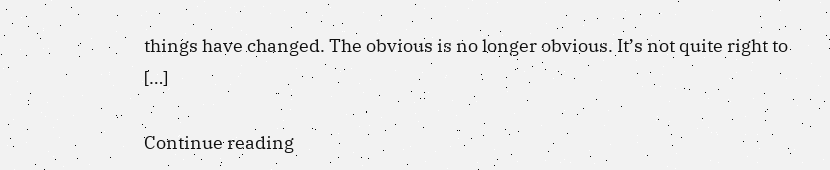things have changed. The obvious is no longer obvious. It’s not quite right to […]

Continue reading